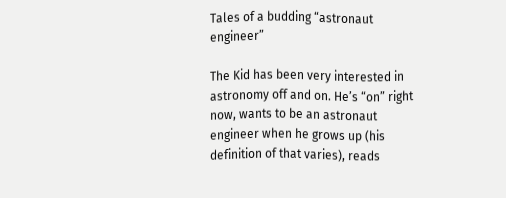Tales of a budding “astronaut engineer”

The Kid has been very interested in astronomy off and on. He’s “on” right now, wants to be an astronaut engineer when he grows up (his definition of that varies), reads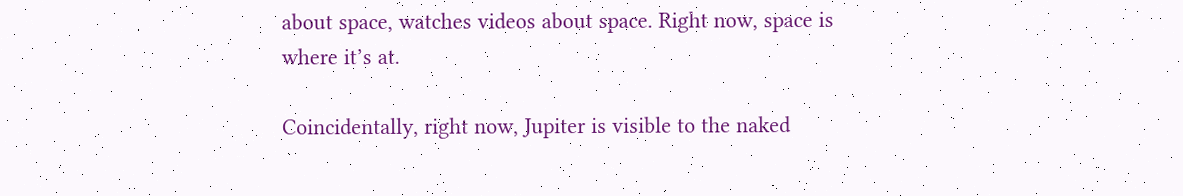about space, watches videos about space. Right now, space is where it’s at.

Coincidentally, right now, Jupiter is visible to the naked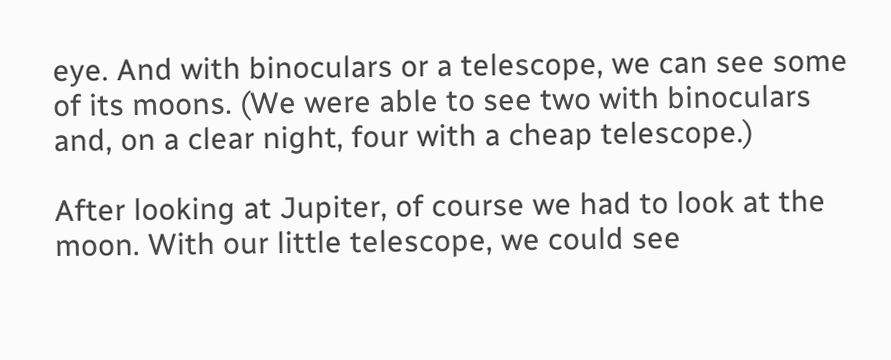eye. And with binoculars or a telescope, we can see some of its moons. (We were able to see two with binoculars and, on a clear night, four with a cheap telescope.)

After looking at Jupiter, of course we had to look at the moon. With our little telescope, we could see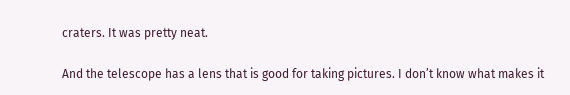craters. It was pretty neat.

And the telescope has a lens that is good for taking pictures. I don’t know what makes it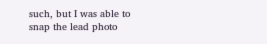such, but I was able to snap the lead photo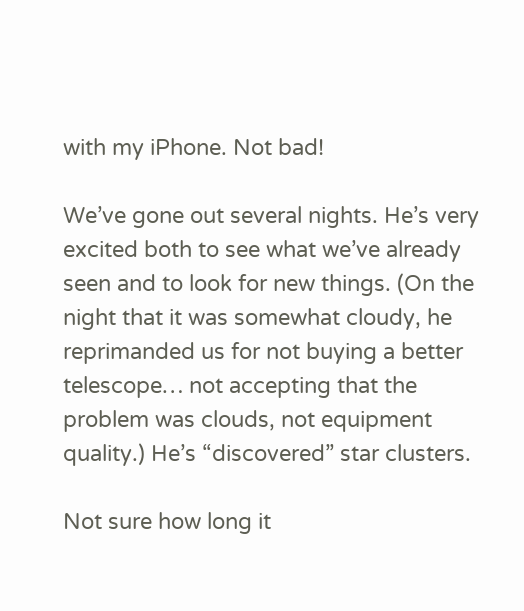with my iPhone. Not bad!

We’ve gone out several nights. He’s very excited both to see what we’ve already seen and to look for new things. (On the night that it was somewhat cloudy, he reprimanded us for not buying a better telescope… not accepting that the problem was clouds, not equipment quality.) He’s “discovered” star clusters.

Not sure how long it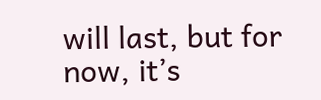will last, but for now, it’s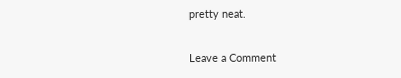pretty neat.

Leave a Comment